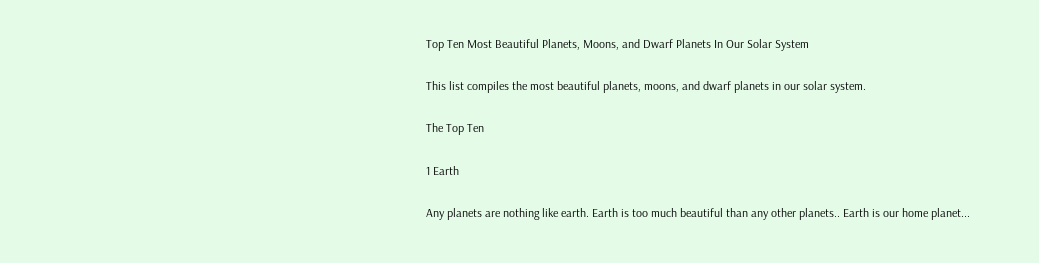Top Ten Most Beautiful Planets, Moons, and Dwarf Planets In Our Solar System

This list compiles the most beautiful planets, moons, and dwarf planets in our solar system.

The Top Ten

1 Earth

Any planets are nothing like earth. Earth is too much beautiful than any other planets.. Earth is our home planet...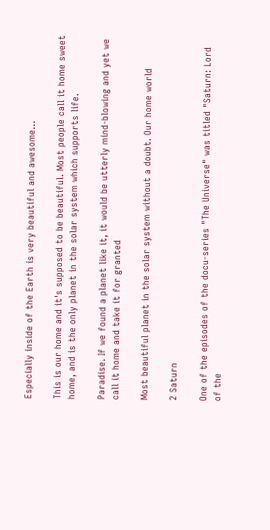Especially inside of the Earth is very beautiful and awesome...

This is our home and it's supposed to be beautiful. Most people call it home sweet home, and is the only planet in the solar system which supports life.

Paradise. If we found a planet like it, it would be utterly mind-blowing and yet we call it home and take it for granted

Most beautiful planet in the solar system without a doubt. Our home world

2 Saturn

One of the episodes of the docu-series "The Universe" was titled "Saturn: Lord of the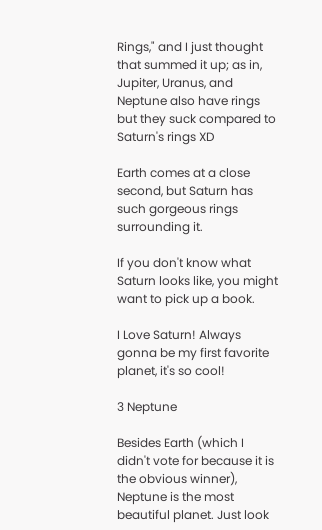Rings," and I just thought that summed it up; as in, Jupiter, Uranus, and Neptune also have rings but they suck compared to Saturn's rings XD

Earth comes at a close second, but Saturn has such gorgeous rings surrounding it.

If you don't know what Saturn looks like, you might want to pick up a book.

I Love Saturn! Always gonna be my first favorite planet, it's so cool!

3 Neptune

Besides Earth (which I didn't vote for because it is the obvious winner), Neptune is the most beautiful planet. Just look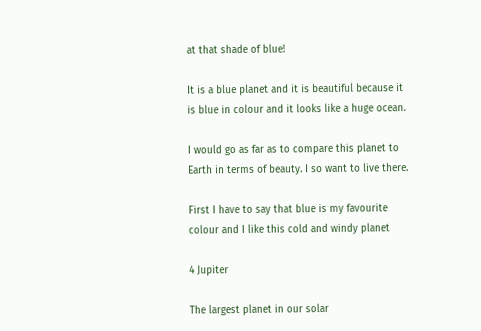at that shade of blue!

It is a blue planet and it is beautiful because it is blue in colour and it looks like a huge ocean.

I would go as far as to compare this planet to Earth in terms of beauty. I so want to live there.

First I have to say that blue is my favourite colour and I like this cold and windy planet

4 Jupiter

The largest planet in our solar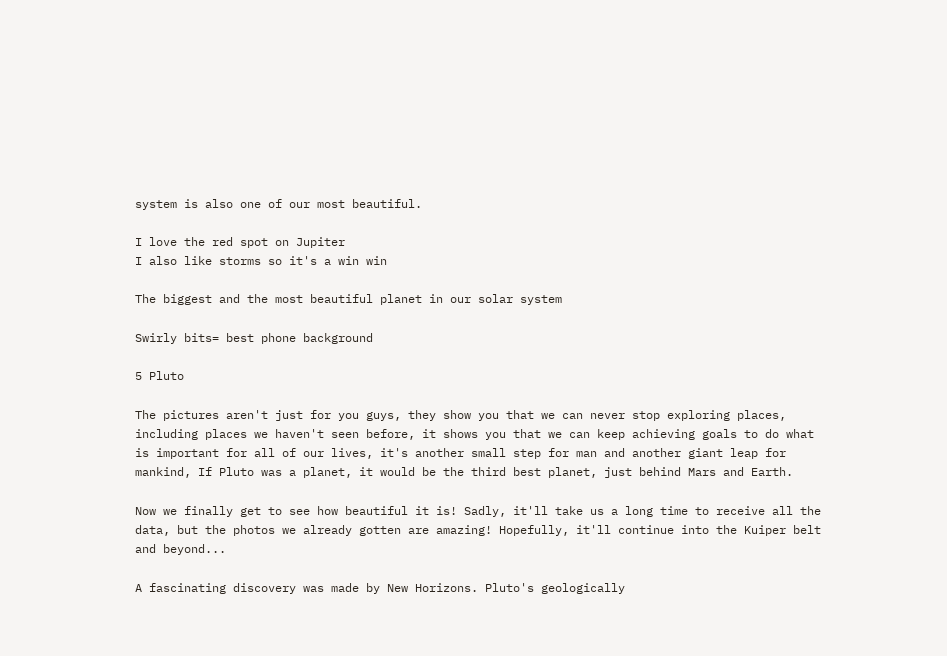system is also one of our most beautiful.

I love the red spot on Jupiter
I also like storms so it's a win win

The biggest and the most beautiful planet in our solar system

Swirly bits= best phone background

5 Pluto

The pictures aren't just for you guys, they show you that we can never stop exploring places, including places we haven't seen before, it shows you that we can keep achieving goals to do what is important for all of our lives, it's another small step for man and another giant leap for mankind, If Pluto was a planet, it would be the third best planet, just behind Mars and Earth.

Now we finally get to see how beautiful it is! Sadly, it'll take us a long time to receive all the data, but the photos we already gotten are amazing! Hopefully, it'll continue into the Kuiper belt and beyond...

A fascinating discovery was made by New Horizons. Pluto's geologically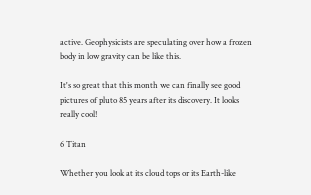active. Geophysicists are speculating over how a frozen body in low gravity can be like this.

It's so great that this month we can finally see good pictures of pluto 85 years after its discovery. It looks really cool!

6 Titan

Whether you look at its cloud tops or its Earth-like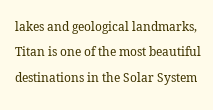lakes and geological landmarks, Titan is one of the most beautiful destinations in the Solar System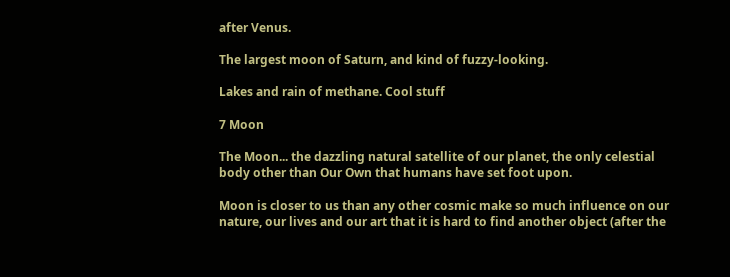after Venus.

The largest moon of Saturn, and kind of fuzzy-looking.

Lakes and rain of methane. Cool stuff

7 Moon

The Moon... the dazzling natural satellite of our planet, the only celestial body other than Our Own that humans have set foot upon.

Moon is closer to us than any other cosmic make so much influence on our nature, our lives and our art that it is hard to find another object (after the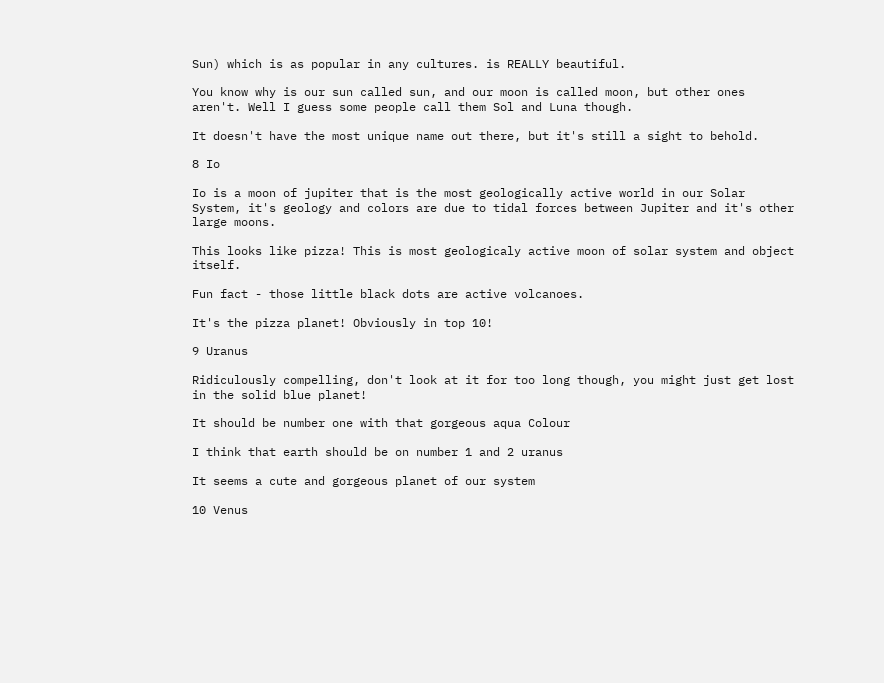Sun) which is as popular in any cultures. is REALLY beautiful.

You know why is our sun called sun, and our moon is called moon, but other ones aren't. Well I guess some people call them Sol and Luna though.

It doesn't have the most unique name out there, but it's still a sight to behold.

8 Io

Io is a moon of jupiter that is the most geologically active world in our Solar System, it's geology and colors are due to tidal forces between Jupiter and it's other large moons.

This looks like pizza! This is most geologicaly active moon of solar system and object itself.

Fun fact - those little black dots are active volcanoes.

It's the pizza planet! Obviously in top 10!

9 Uranus

Ridiculously compelling, don't look at it for too long though, you might just get lost in the solid blue planet!

It should be number one with that gorgeous aqua Colour

I think that earth should be on number 1 and 2 uranus

It seems a cute and gorgeous planet of our system

10 Venus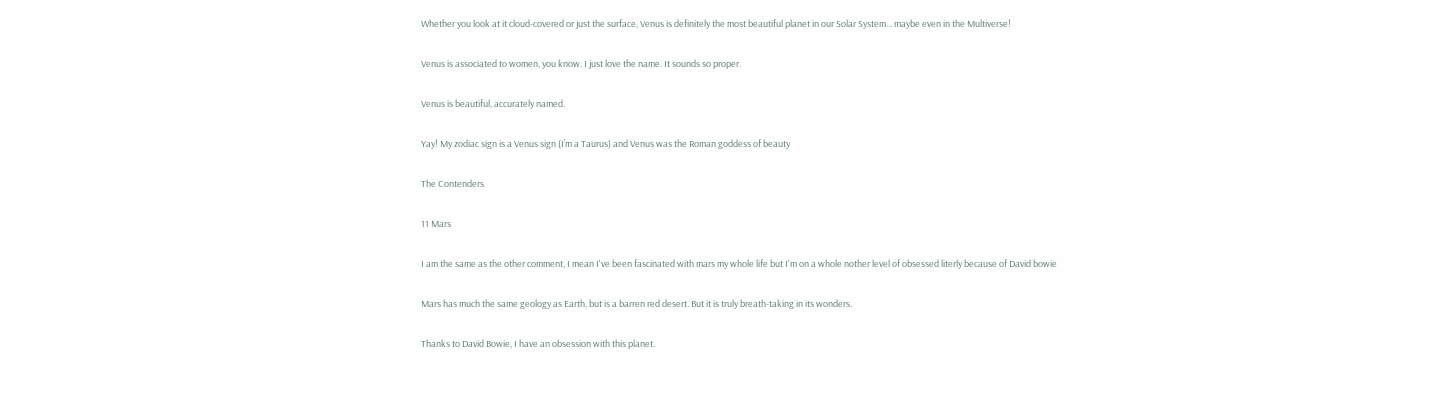Whether you look at it cloud-covered or just the surface, Venus is definitely the most beautiful planet in our Solar System... maybe even in the Multiverse!

Venus is associated to women, you know. I just love the name. It sounds so proper.

Venus is beautiful, accurately named.

Yay! My zodiac sign is a Venus sign (I’m a Taurus) and Venus was the Roman goddess of beauty

The Contenders

11 Mars

I am the same as the other comment, I mean I've been fascinated with mars my whole life but I'm on a whole nother level of obsessed literly because of David bowie

Mars has much the same geology as Earth, but is a barren red desert. But it is truly breath-taking in its wonders.

Thanks to David Bowie, I have an obsession with this planet.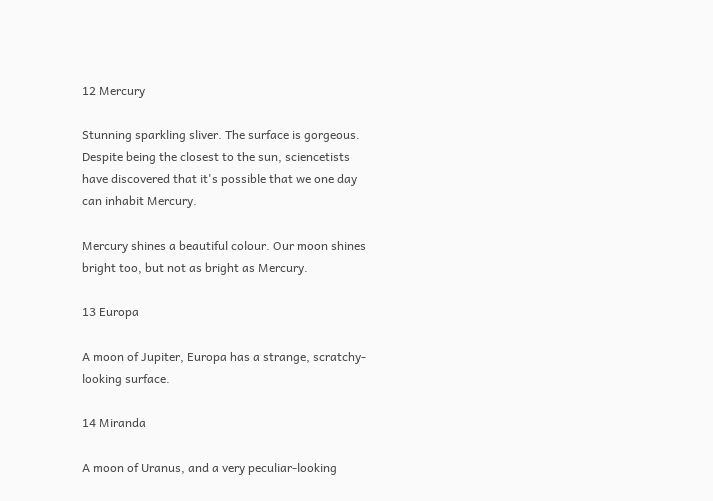12 Mercury

Stunning sparkling sliver. The surface is gorgeous. Despite being the closest to the sun, sciencetists have discovered that it's possible that we one day can inhabit Mercury.

Mercury shines a beautiful colour. Our moon shines bright too, but not as bright as Mercury.

13 Europa

A moon of Jupiter, Europa has a strange, scratchy-looking surface.

14 Miranda

A moon of Uranus, and a very peculiar-looking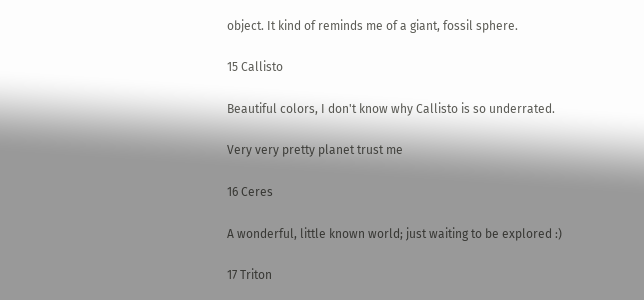object. It kind of reminds me of a giant, fossil sphere.

15 Callisto

Beautiful colors, I don't know why Callisto is so underrated.

Very very pretty planet trust me

16 Ceres

A wonderful, little known world; just waiting to be explored :)

17 Triton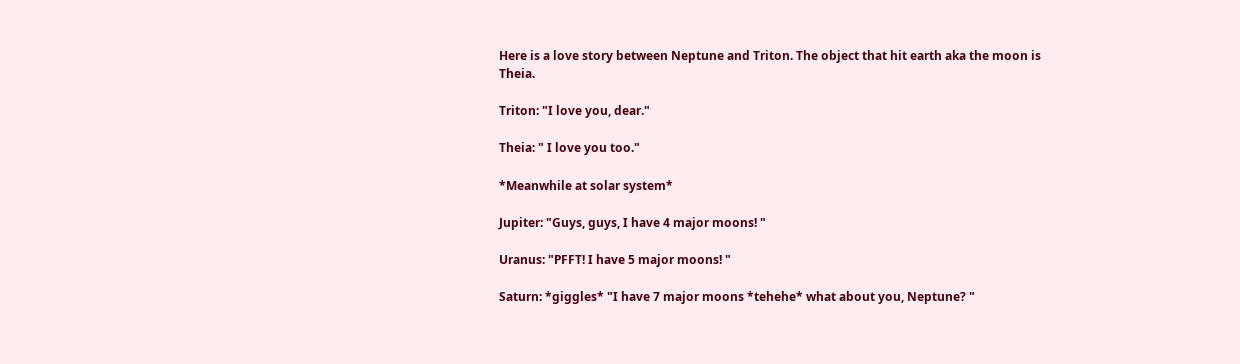Here is a love story between Neptune and Triton. The object that hit earth aka the moon is Theia.

Triton: "I love you, dear."

Theia: " I love you too."

*Meanwhile at solar system*

Jupiter: "Guys, guys, I have 4 major moons! "

Uranus: "PFFT! I have 5 major moons! "

Saturn: *giggles* "I have 7 major moons *tehehe* what about you, Neptune? "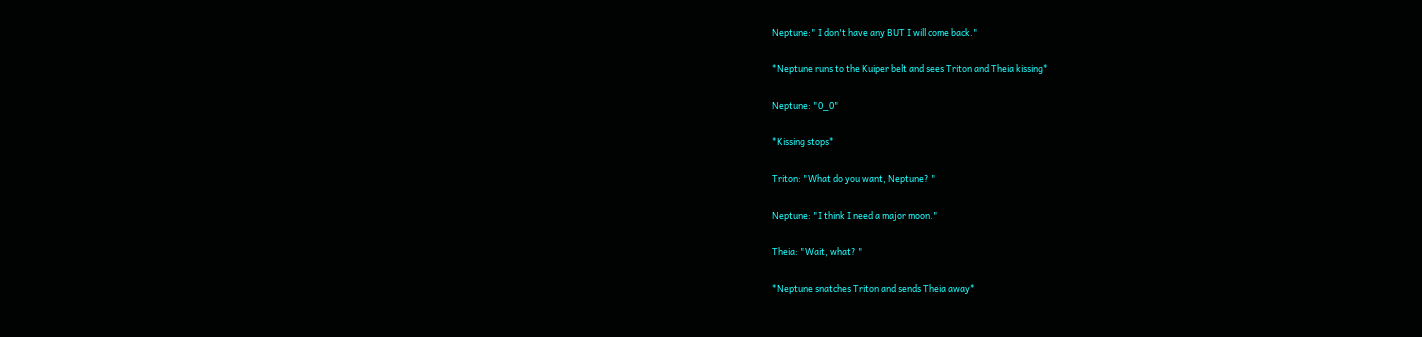Neptune:" I don't have any BUT I will come back."

*Neptune runs to the Kuiper belt and sees Triton and Theia kissing*

Neptune: "0_0"

*Kissing stops*

Triton: "What do you want, Neptune? "

Neptune: "I think I need a major moon."

Theia: "Wait, what? "

*Neptune snatches Triton and sends Theia away*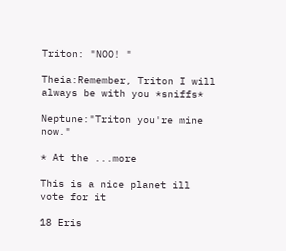Triton: "NOO! "

Theia:Remember, Triton I will always be with you *sniffs*

Neptune:"Triton you're mine now."

* At the ...more

This is a nice planet ill vote for it

18 Eris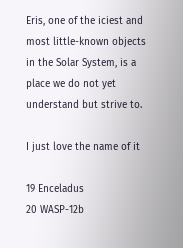Eris, one of the iciest and most little-known objects in the Solar System, is a place we do not yet understand but strive to.

I just love the name of it

19 Enceladus
20 WASP-12b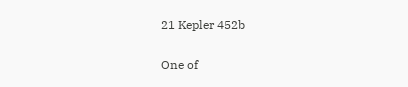21 Kepler 452b

One of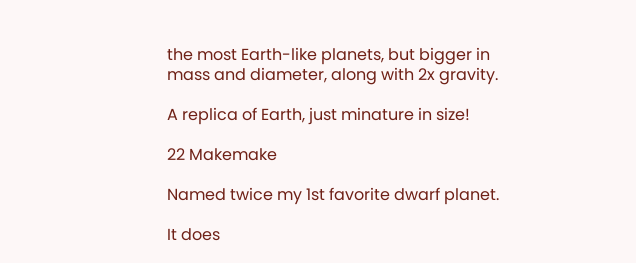the most Earth-like planets, but bigger in mass and diameter, along with 2x gravity.

A replica of Earth, just minature in size!

22 Makemake

Named twice my 1st favorite dwarf planet.

It does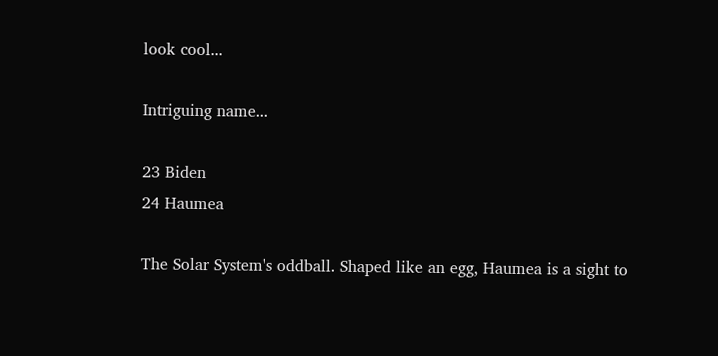look cool...

Intriguing name...

23 Biden
24 Haumea

The Solar System's oddball. Shaped like an egg, Haumea is a sight to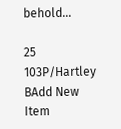behold...

25 103P/Hartley
BAdd New Item